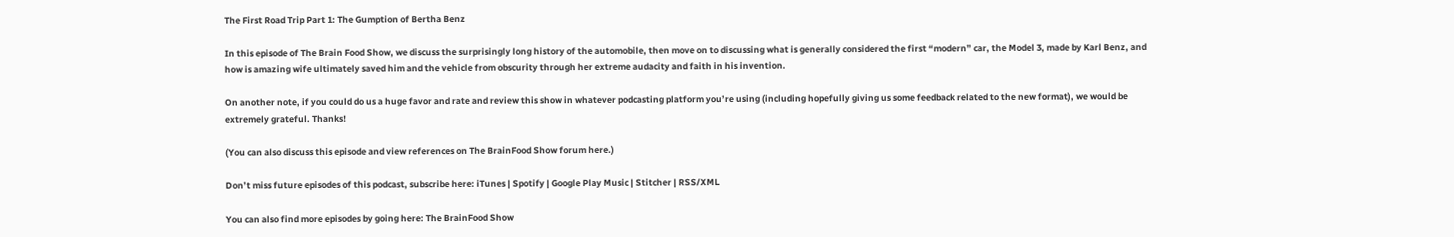The First Road Trip Part 1: The Gumption of Bertha Benz

In this episode of The Brain Food Show, we discuss the surprisingly long history of the automobile, then move on to discussing what is generally considered the first “modern” car, the Model 3, made by Karl Benz, and how is amazing wife ultimately saved him and the vehicle from obscurity through her extreme audacity and faith in his invention.

On another note, if you could do us a huge favor and rate and review this show in whatever podcasting platform you’re using (including hopefully giving us some feedback related to the new format), we would be extremely grateful. Thanks!

(You can also discuss this episode and view references on The BrainFood Show forum here.)

Don’t miss future episodes of this podcast, subscribe here: iTunes | Spotify | Google Play Music | Stitcher | RSS/XML

You can also find more episodes by going here: The BrainFood Show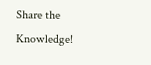Share the Knowledge!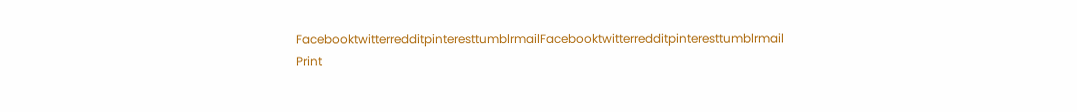FacebooktwitterredditpinteresttumblrmailFacebooktwitterredditpinteresttumblrmail
Print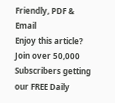Friendly, PDF & Email
Enjoy this article? Join over 50,000 Subscribers getting our FREE Daily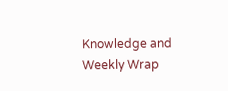Knowledge and Weekly Wrap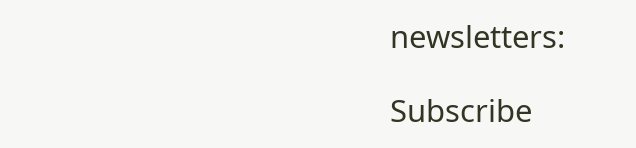newsletters:

Subscribe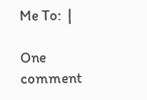Me To:  |

One comment